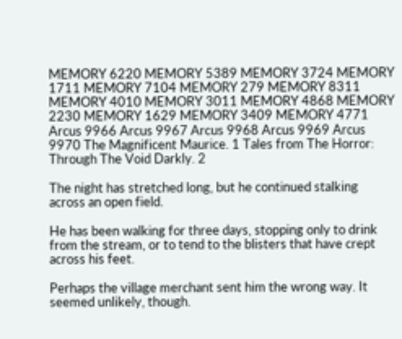MEMORY 6220 MEMORY 5389 MEMORY 3724 MEMORY 1711 MEMORY 7104 MEMORY 279 MEMORY 8311 MEMORY 4010 MEMORY 3011 MEMORY 4868 MEMORY 2230 MEMORY 1629 MEMORY 3409 MEMORY 4771 Arcus 9966 Arcus 9967 Arcus 9968 Arcus 9969 Arcus 9970 The Magnificent Maurice. 1 Tales from The Horror: Through The Void Darkly. 2

The night has stretched long, but he continued stalking across an open field.

He has been walking for three days, stopping only to drink from the stream, or to tend to the blisters that have crept across his feet.

Perhaps the village merchant sent him the wrong way. It seemed unlikely, though.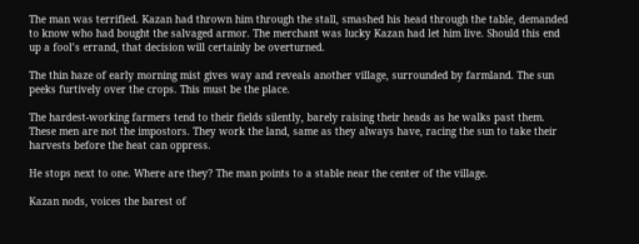The man was terrified. Kazan had thrown him through the stall, smashed his head through the table, demanded to know who had bought the salvaged armor. The merchant was lucky Kazan had let him live. Should this end up a fool’s errand, that decision will certainly be overturned.

The thin haze of early morning mist gives way and reveals another village, surrounded by farmland. The sun peeks furtively over the crops. This must be the place.

The hardest-working farmers tend to their fields silently, barely raising their heads as he walks past them. These men are not the impostors. They work the land, same as they always have, racing the sun to take their harvests before the heat can oppress.

He stops next to one. Where are they? The man points to a stable near the center of the village.

Kazan nods, voices the barest of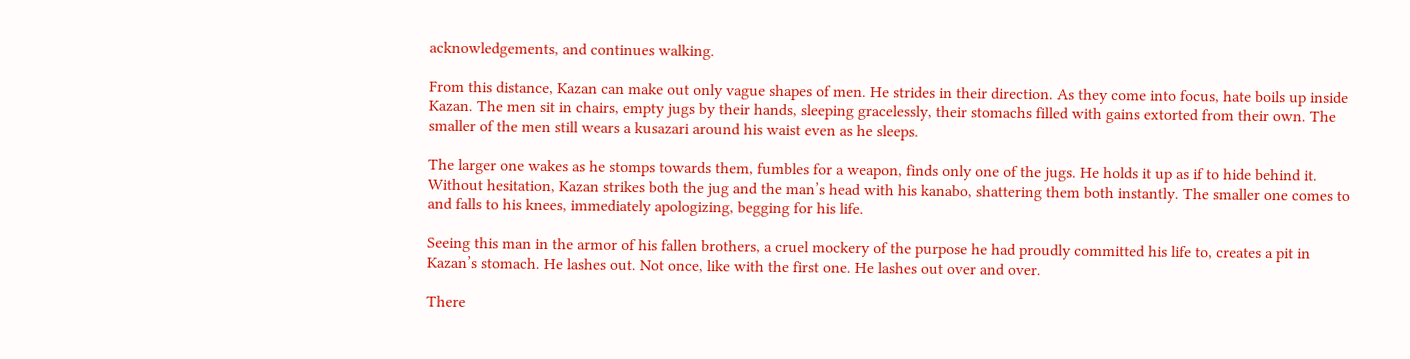acknowledgements, and continues walking.

From this distance, Kazan can make out only vague shapes of men. He strides in their direction. As they come into focus, hate boils up inside Kazan. The men sit in chairs, empty jugs by their hands, sleeping gracelessly, their stomachs filled with gains extorted from their own. The smaller of the men still wears a kusazari around his waist even as he sleeps.

The larger one wakes as he stomps towards them, fumbles for a weapon, finds only one of the jugs. He holds it up as if to hide behind it. Without hesitation, Kazan strikes both the jug and the man’s head with his kanabo, shattering them both instantly. The smaller one comes to and falls to his knees, immediately apologizing, begging for his life.

Seeing this man in the armor of his fallen brothers, a cruel mockery of the purpose he had proudly committed his life to, creates a pit in Kazan’s stomach. He lashes out. Not once, like with the first one. He lashes out over and over.

There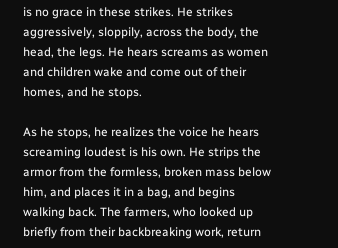is no grace in these strikes. He strikes aggressively, sloppily, across the body, the head, the legs. He hears screams as women and children wake and come out of their homes, and he stops.

As he stops, he realizes the voice he hears screaming loudest is his own. He strips the armor from the formless, broken mass below him, and places it in a bag, and begins walking back. The farmers, who looked up briefly from their backbreaking work, return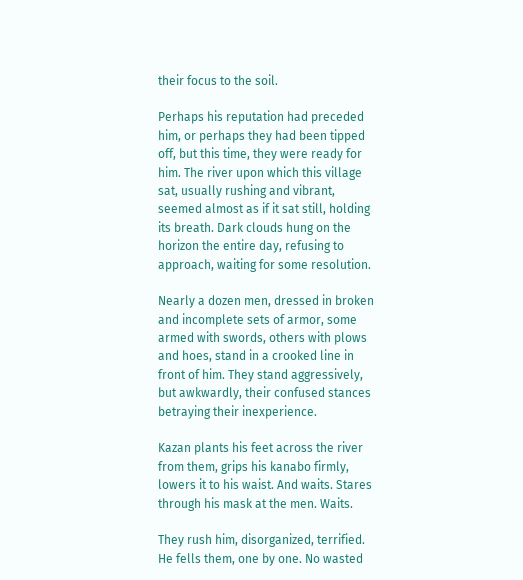their focus to the soil.

Perhaps his reputation had preceded him, or perhaps they had been tipped off, but this time, they were ready for him. The river upon which this village sat, usually rushing and vibrant, seemed almost as if it sat still, holding its breath. Dark clouds hung on the horizon the entire day, refusing to approach, waiting for some resolution.

Nearly a dozen men, dressed in broken and incomplete sets of armor, some armed with swords, others with plows and hoes, stand in a crooked line in front of him. They stand aggressively, but awkwardly, their confused stances betraying their inexperience.

Kazan plants his feet across the river from them, grips his kanabo firmly, lowers it to his waist. And waits. Stares through his mask at the men. Waits.

They rush him, disorganized, terrified. He fells them, one by one. No wasted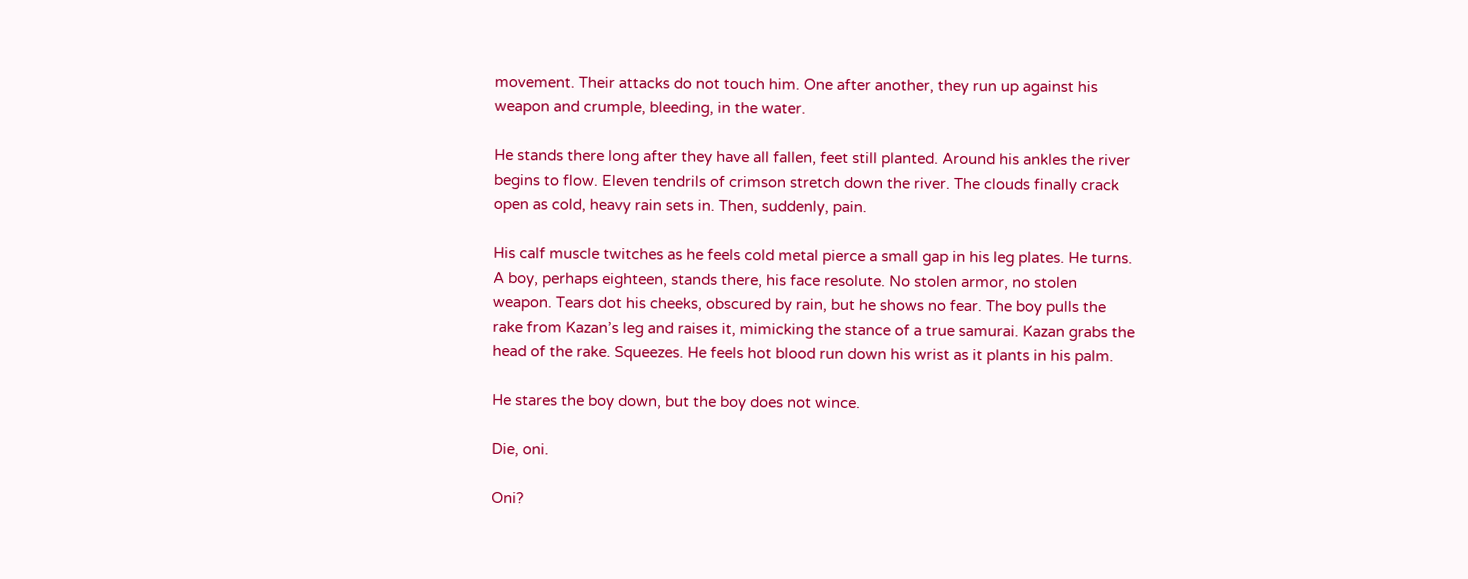movement. Their attacks do not touch him. One after another, they run up against his weapon and crumple, bleeding, in the water.

He stands there long after they have all fallen, feet still planted. Around his ankles the river begins to flow. Eleven tendrils of crimson stretch down the river. The clouds finally crack open as cold, heavy rain sets in. Then, suddenly, pain.

His calf muscle twitches as he feels cold metal pierce a small gap in his leg plates. He turns. A boy, perhaps eighteen, stands there, his face resolute. No stolen armor, no stolen weapon. Tears dot his cheeks, obscured by rain, but he shows no fear. The boy pulls the rake from Kazan’s leg and raises it, mimicking the stance of a true samurai. Kazan grabs the head of the rake. Squeezes. He feels hot blood run down his wrist as it plants in his palm.

He stares the boy down, but the boy does not wince.

Die, oni.

Oni?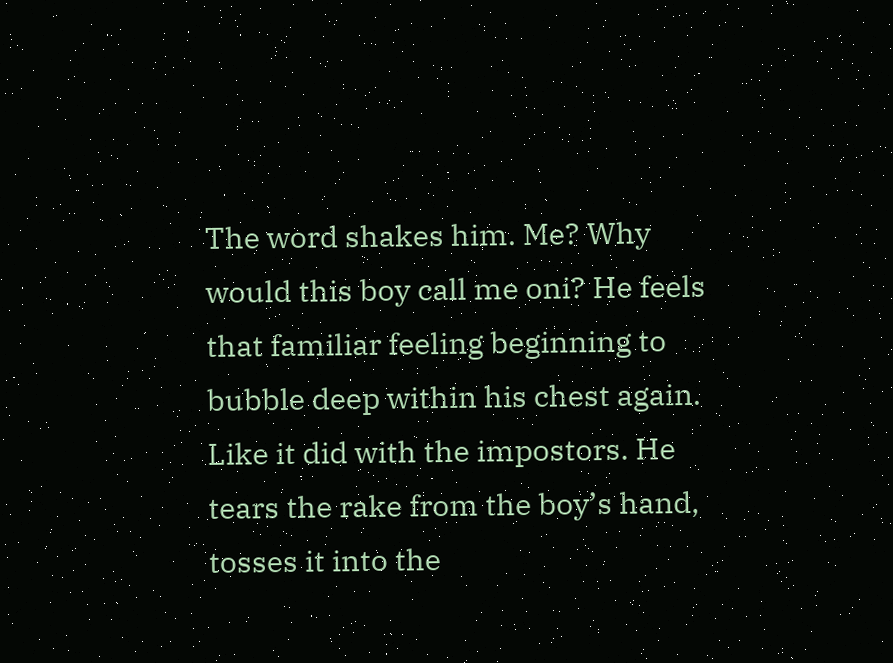The word shakes him. Me? Why would this boy call me oni? He feels that familiar feeling beginning to bubble deep within his chest again. Like it did with the impostors. He tears the rake from the boy’s hand, tosses it into the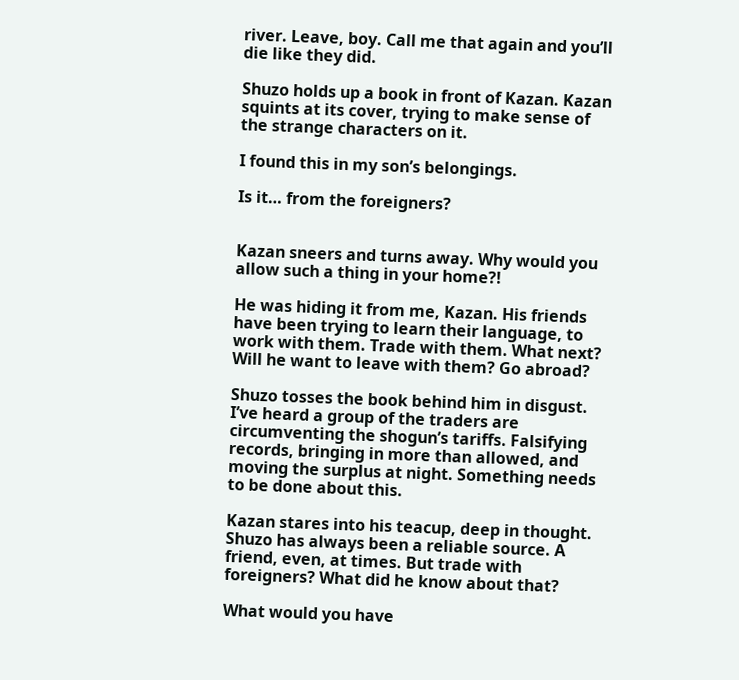river. Leave, boy. Call me that again and you’ll die like they did.

Shuzo holds up a book in front of Kazan. Kazan squints at its cover, trying to make sense of the strange characters on it.

I found this in my son’s belongings.

Is it… from the foreigners?


Kazan sneers and turns away. Why would you allow such a thing in your home?!

He was hiding it from me, Kazan. His friends have been trying to learn their language, to work with them. Trade with them. What next? Will he want to leave with them? Go abroad?

Shuzo tosses the book behind him in disgust. I’ve heard a group of the traders are circumventing the shogun’s tariffs. Falsifying records, bringing in more than allowed, and moving the surplus at night. Something needs to be done about this.

Kazan stares into his teacup, deep in thought. Shuzo has always been a reliable source. A friend, even, at times. But trade with foreigners? What did he know about that?

What would you have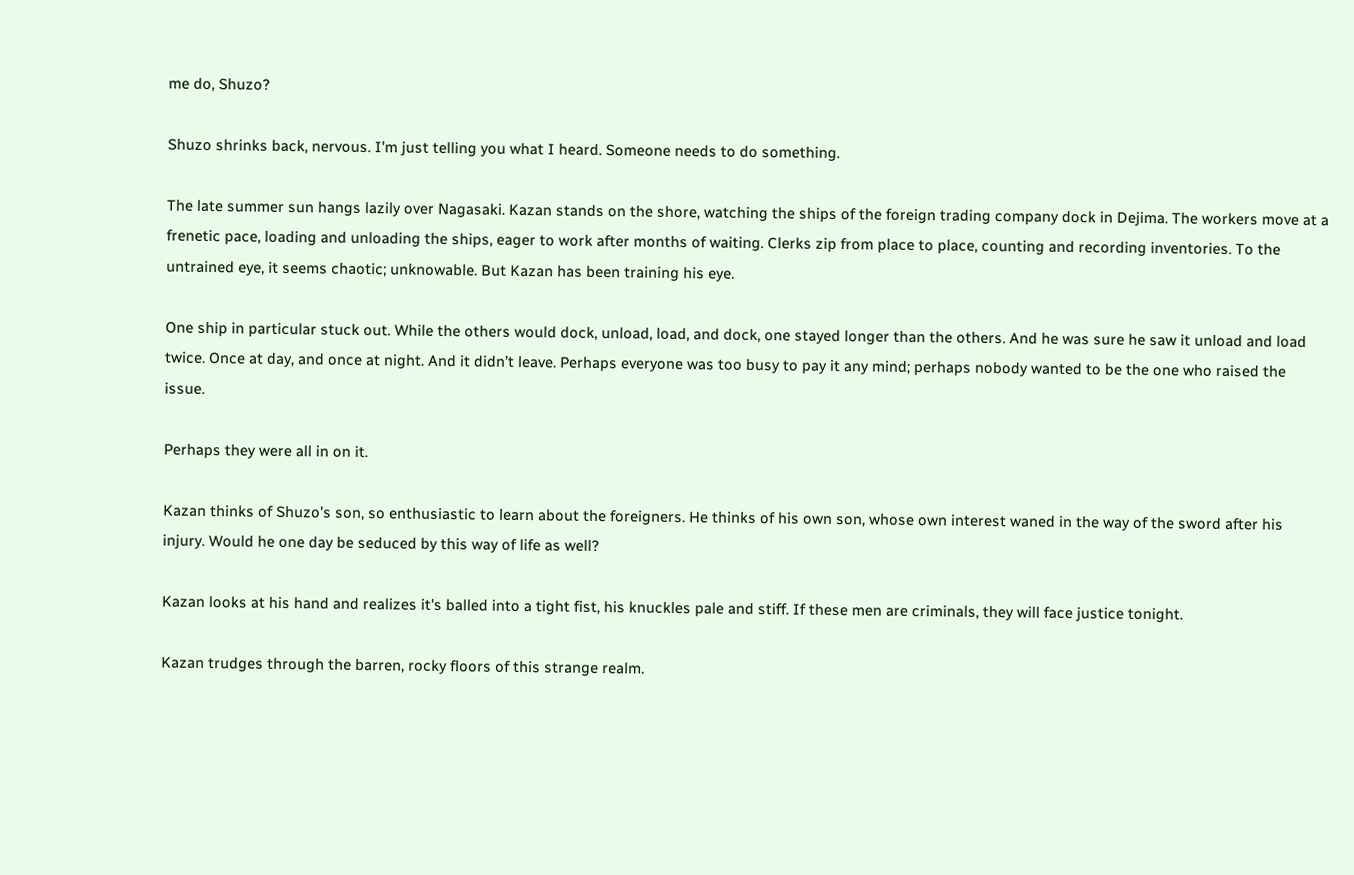me do, Shuzo?

Shuzo shrinks back, nervous. I’m just telling you what I heard. Someone needs to do something.

The late summer sun hangs lazily over Nagasaki. Kazan stands on the shore, watching the ships of the foreign trading company dock in Dejima. The workers move at a frenetic pace, loading and unloading the ships, eager to work after months of waiting. Clerks zip from place to place, counting and recording inventories. To the untrained eye, it seems chaotic; unknowable. But Kazan has been training his eye.

One ship in particular stuck out. While the others would dock, unload, load, and dock, one stayed longer than the others. And he was sure he saw it unload and load twice. Once at day, and once at night. And it didn’t leave. Perhaps everyone was too busy to pay it any mind; perhaps nobody wanted to be the one who raised the issue.

Perhaps they were all in on it.

Kazan thinks of Shuzo’s son, so enthusiastic to learn about the foreigners. He thinks of his own son, whose own interest waned in the way of the sword after his injury. Would he one day be seduced by this way of life as well?

Kazan looks at his hand and realizes it's balled into a tight fist, his knuckles pale and stiff. If these men are criminals, they will face justice tonight.

Kazan trudges through the barren, rocky floors of this strange realm.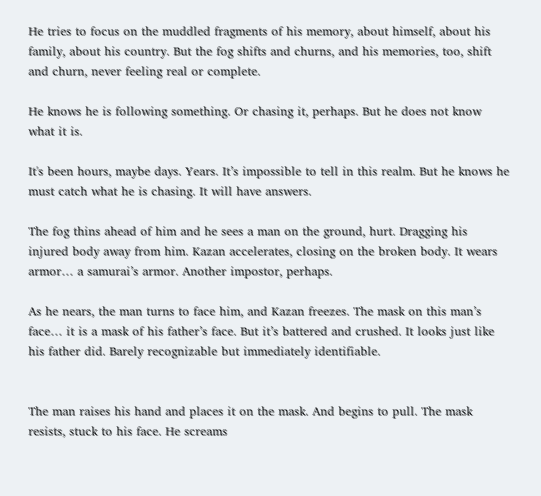He tries to focus on the muddled fragments of his memory, about himself, about his family, about his country. But the fog shifts and churns, and his memories, too, shift and churn, never feeling real or complete.

He knows he is following something. Or chasing it, perhaps. But he does not know what it is.

It's been hours, maybe days. Years. It’s impossible to tell in this realm. But he knows he must catch what he is chasing. It will have answers.

The fog thins ahead of him and he sees a man on the ground, hurt. Dragging his injured body away from him. Kazan accelerates, closing on the broken body. It wears armor… a samurai’s armor. Another impostor, perhaps.

As he nears, the man turns to face him, and Kazan freezes. The mask on this man’s face… it is a mask of his father’s face. But it’s battered and crushed. It looks just like his father did. Barely recognizable but immediately identifiable.


The man raises his hand and places it on the mask. And begins to pull. The mask resists, stuck to his face. He screams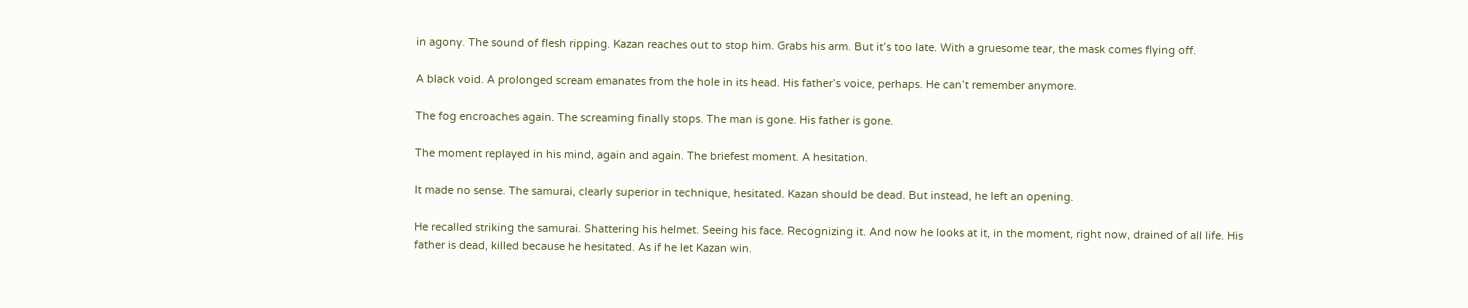in agony. The sound of flesh ripping. Kazan reaches out to stop him. Grabs his arm. But it’s too late. With a gruesome tear, the mask comes flying off.

A black void. A prolonged scream emanates from the hole in its head. His father’s voice, perhaps. He can’t remember anymore.

The fog encroaches again. The screaming finally stops. The man is gone. His father is gone.

The moment replayed in his mind, again and again. The briefest moment. A hesitation.

It made no sense. The samurai, clearly superior in technique, hesitated. Kazan should be dead. But instead, he left an opening.

He recalled striking the samurai. Shattering his helmet. Seeing his face. Recognizing it. And now he looks at it, in the moment, right now, drained of all life. His father is dead, killed because he hesitated. As if he let Kazan win.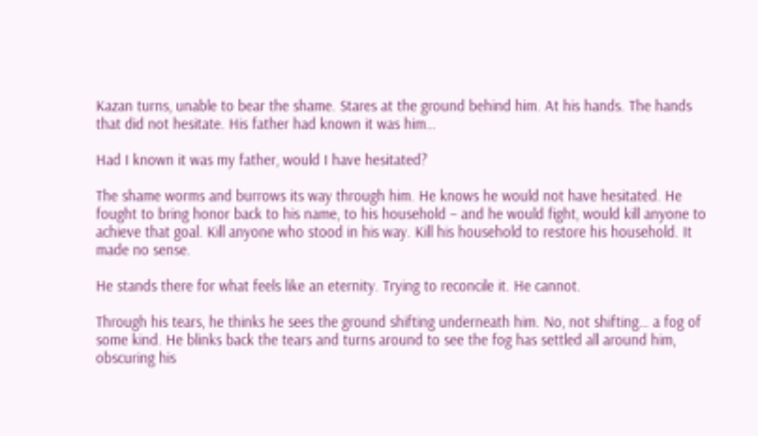Kazan turns, unable to bear the shame. Stares at the ground behind him. At his hands. The hands that did not hesitate. His father had known it was him…

Had I known it was my father, would I have hesitated?

The shame worms and burrows its way through him. He knows he would not have hesitated. He fought to bring honor back to his name, to his household – and he would fight, would kill anyone to achieve that goal. Kill anyone who stood in his way. Kill his household to restore his household. It made no sense.

He stands there for what feels like an eternity. Trying to reconcile it. He cannot.

Through his tears, he thinks he sees the ground shifting underneath him. No, not shifting… a fog of some kind. He blinks back the tears and turns around to see the fog has settled all around him, obscuring his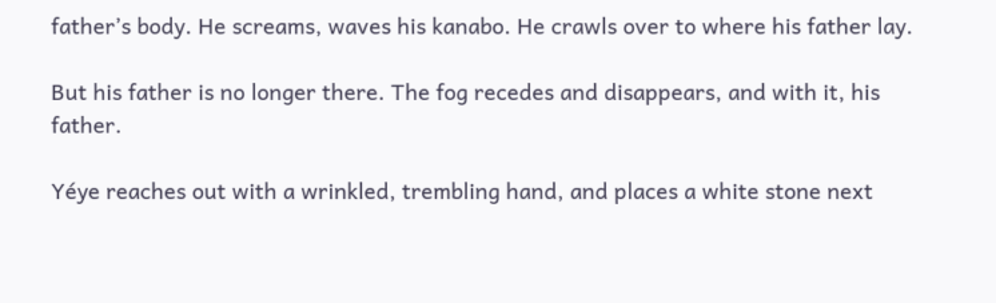father’s body. He screams, waves his kanabo. He crawls over to where his father lay.

But his father is no longer there. The fog recedes and disappears, and with it, his father.

Yéye reaches out with a wrinkled, trembling hand, and places a white stone next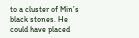to a cluster of Min’s black stones. He could have placed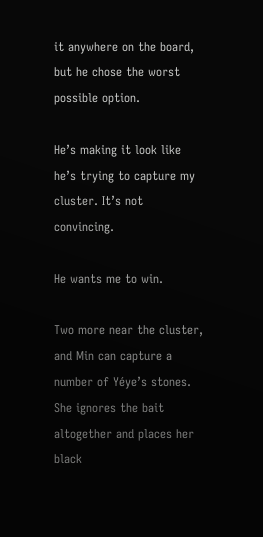it anywhere on the board, but he chose the worst possible option.

He’s making it look like he’s trying to capture my cluster. It’s not convincing.

He wants me to win.

Two more near the cluster, and Min can capture a number of Yéye’s stones. She ignores the bait altogether and places her black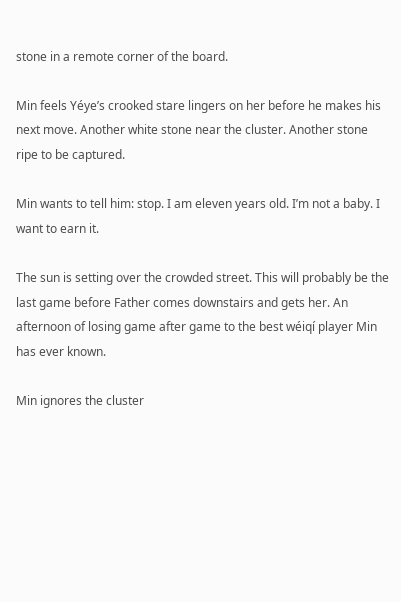stone in a remote corner of the board.

Min feels Yéye’s crooked stare lingers on her before he makes his next move. Another white stone near the cluster. Another stone ripe to be captured.

Min wants to tell him: stop. I am eleven years old. I’m not a baby. I want to earn it.

The sun is setting over the crowded street. This will probably be the last game before Father comes downstairs and gets her. An afternoon of losing game after game to the best wéiqí player Min has ever known.

Min ignores the cluster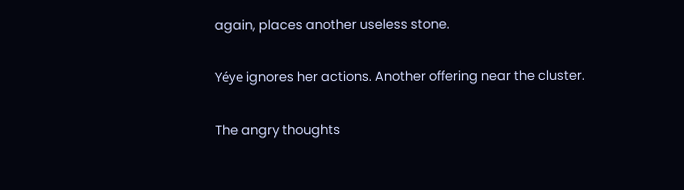again, places another useless stone.

Yéye ignores her actions. Another offering near the cluster.

The angry thoughts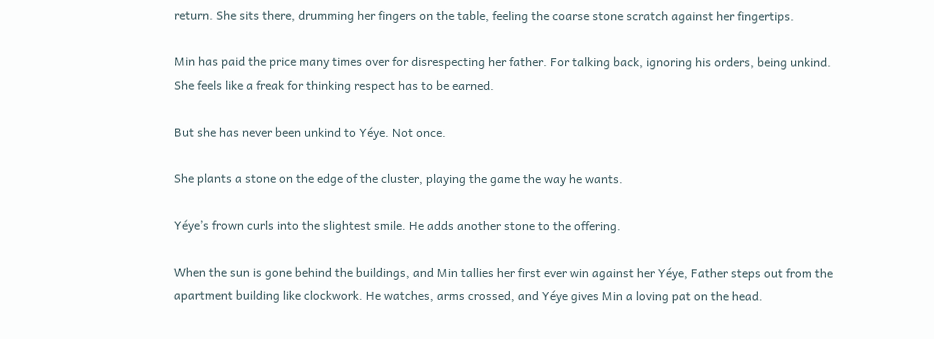return. She sits there, drumming her fingers on the table, feeling the coarse stone scratch against her fingertips.

Min has paid the price many times over for disrespecting her father. For talking back, ignoring his orders, being unkind. She feels like a freak for thinking respect has to be earned.

But she has never been unkind to Yéye. Not once.

She plants a stone on the edge of the cluster, playing the game the way he wants.

Yéye’s frown curls into the slightest smile. He adds another stone to the offering.

When the sun is gone behind the buildings, and Min tallies her first ever win against her Yéye, Father steps out from the apartment building like clockwork. He watches, arms crossed, and Yéye gives Min a loving pat on the head.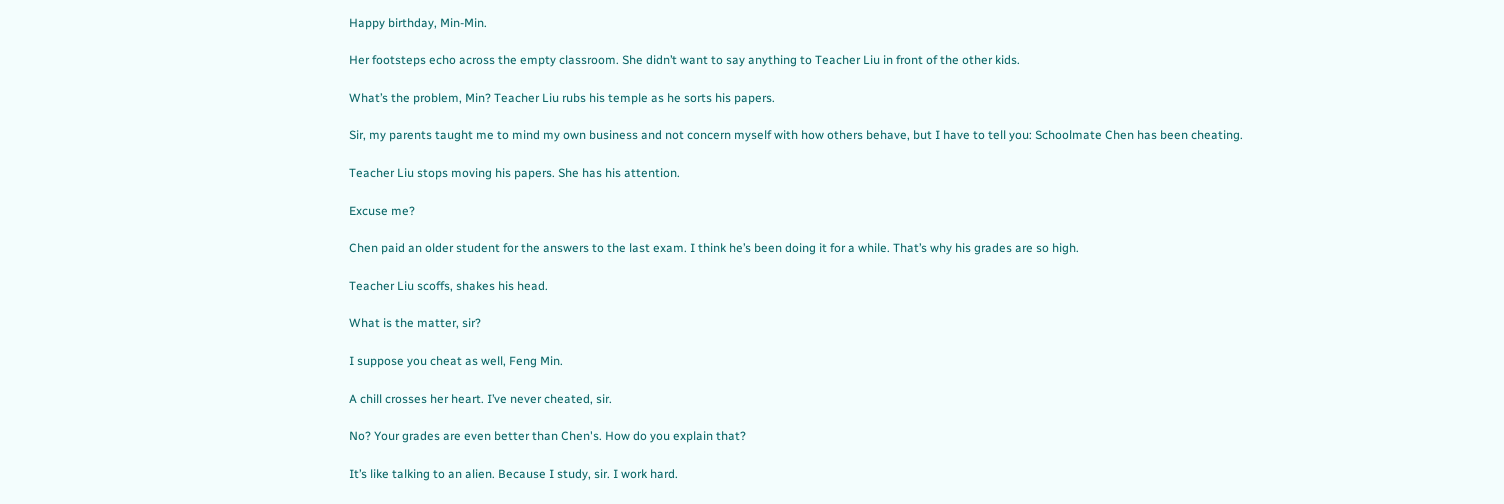Happy birthday, Min-Min.

Her footsteps echo across the empty classroom. She didn’t want to say anything to Teacher Liu in front of the other kids.

What’s the problem, Min? Teacher Liu rubs his temple as he sorts his papers.

Sir, my parents taught me to mind my own business and not concern myself with how others behave, but I have to tell you: Schoolmate Chen has been cheating.

Teacher Liu stops moving his papers. She has his attention.

Excuse me?

Chen paid an older student for the answers to the last exam. I think he’s been doing it for a while. That’s why his grades are so high.

Teacher Liu scoffs, shakes his head.

What is the matter, sir?

I suppose you cheat as well, Feng Min.

A chill crosses her heart. I’ve never cheated, sir.

No? Your grades are even better than Chen's. How do you explain that?

It’s like talking to an alien. Because I study, sir. I work hard.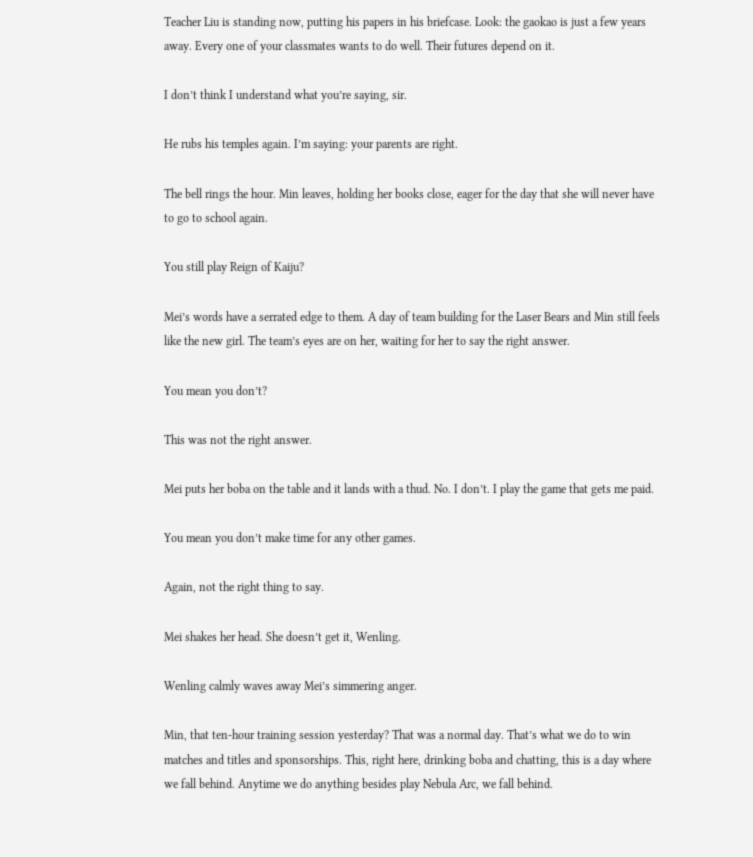Teacher Liu is standing now, putting his papers in his briefcase. Look: the gaokao is just a few years away. Every one of your classmates wants to do well. Their futures depend on it.

I don’t think I understand what you’re saying, sir.

He rubs his temples again. I’m saying: your parents are right.

The bell rings the hour. Min leaves, holding her books close, eager for the day that she will never have to go to school again.

You still play Reign of Kaiju?

Mei’s words have a serrated edge to them. A day of team building for the Laser Bears and Min still feels like the new girl. The team’s eyes are on her, waiting for her to say the right answer.

You mean you don’t?

This was not the right answer.

Mei puts her boba on the table and it lands with a thud. No. I don’t. I play the game that gets me paid.

You mean you don’t make time for any other games.

Again, not the right thing to say.

Mei shakes her head. She doesn’t get it, Wenling.

Wenling calmly waves away Mei’s simmering anger.

Min, that ten-hour training session yesterday? That was a normal day. That’s what we do to win matches and titles and sponsorships. This, right here, drinking boba and chatting, this is a day where we fall behind. Anytime we do anything besides play Nebula Arc, we fall behind.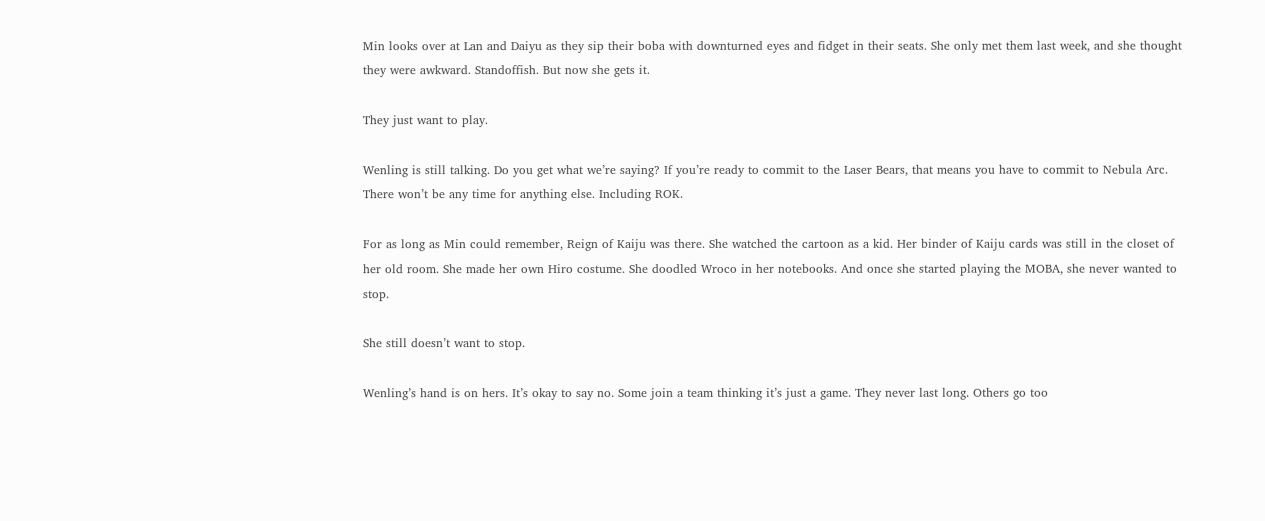Min looks over at Lan and Daiyu as they sip their boba with downturned eyes and fidget in their seats. She only met them last week, and she thought they were awkward. Standoffish. But now she gets it.

They just want to play.

Wenling is still talking. Do you get what we’re saying? If you’re ready to commit to the Laser Bears, that means you have to commit to Nebula Arc. There won’t be any time for anything else. Including ROK.

For as long as Min could remember, Reign of Kaiju was there. She watched the cartoon as a kid. Her binder of Kaiju cards was still in the closet of her old room. She made her own Hiro costume. She doodled Wroco in her notebooks. And once she started playing the MOBA, she never wanted to stop.

She still doesn’t want to stop.

Wenling’s hand is on hers. It’s okay to say no. Some join a team thinking it’s just a game. They never last long. Others go too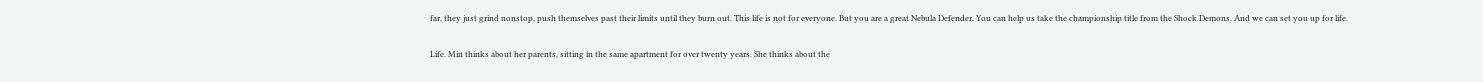far, they just grind nonstop, push themselves past their limits until they burn out. This life is not for everyone. But you are a great Nebula Defender. You can help us take the championship title from the Shock Demons. And we can set you up for life.

Life. Min thinks about her parents, sitting in the same apartment for over twenty years. She thinks about the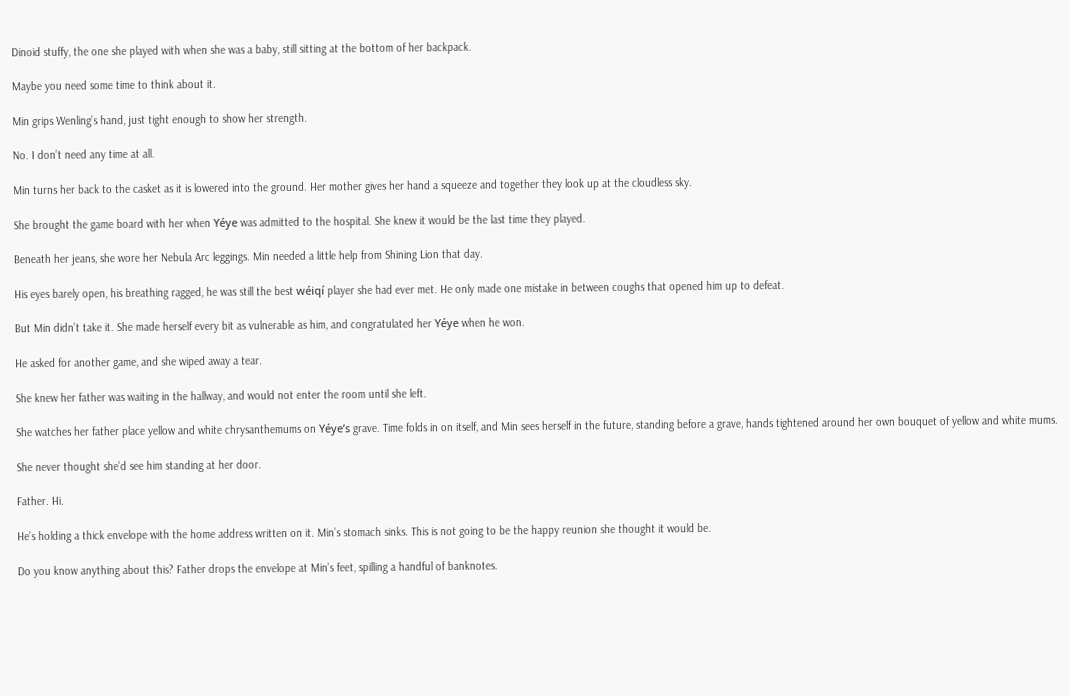Dinoid stuffy, the one she played with when she was a baby, still sitting at the bottom of her backpack.

Maybe you need some time to think about it.

Min grips Wenling’s hand, just tight enough to show her strength.

No. I don’t need any time at all.

Min turns her back to the casket as it is lowered into the ground. Her mother gives her hand a squeeze and together they look up at the cloudless sky.

She brought the game board with her when Yéye was admitted to the hospital. She knew it would be the last time they played.

Beneath her jeans, she wore her Nebula Arc leggings. Min needed a little help from Shining Lion that day.

His eyes barely open, his breathing ragged, he was still the best wéiqí player she had ever met. He only made one mistake in between coughs that opened him up to defeat.

But Min didn’t take it. She made herself every bit as vulnerable as him, and congratulated her Yéye when he won.

He asked for another game, and she wiped away a tear.

She knew her father was waiting in the hallway, and would not enter the room until she left.

She watches her father place yellow and white chrysanthemums on Yéye’s grave. Time folds in on itself, and Min sees herself in the future, standing before a grave, hands tightened around her own bouquet of yellow and white mums.

She never thought she’d see him standing at her door.

Father. Hi.

He’s holding a thick envelope with the home address written on it. Min’s stomach sinks. This is not going to be the happy reunion she thought it would be.

Do you know anything about this? Father drops the envelope at Min’s feet, spilling a handful of banknotes.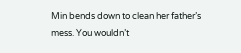Min bends down to clean her father’s mess. You wouldn’t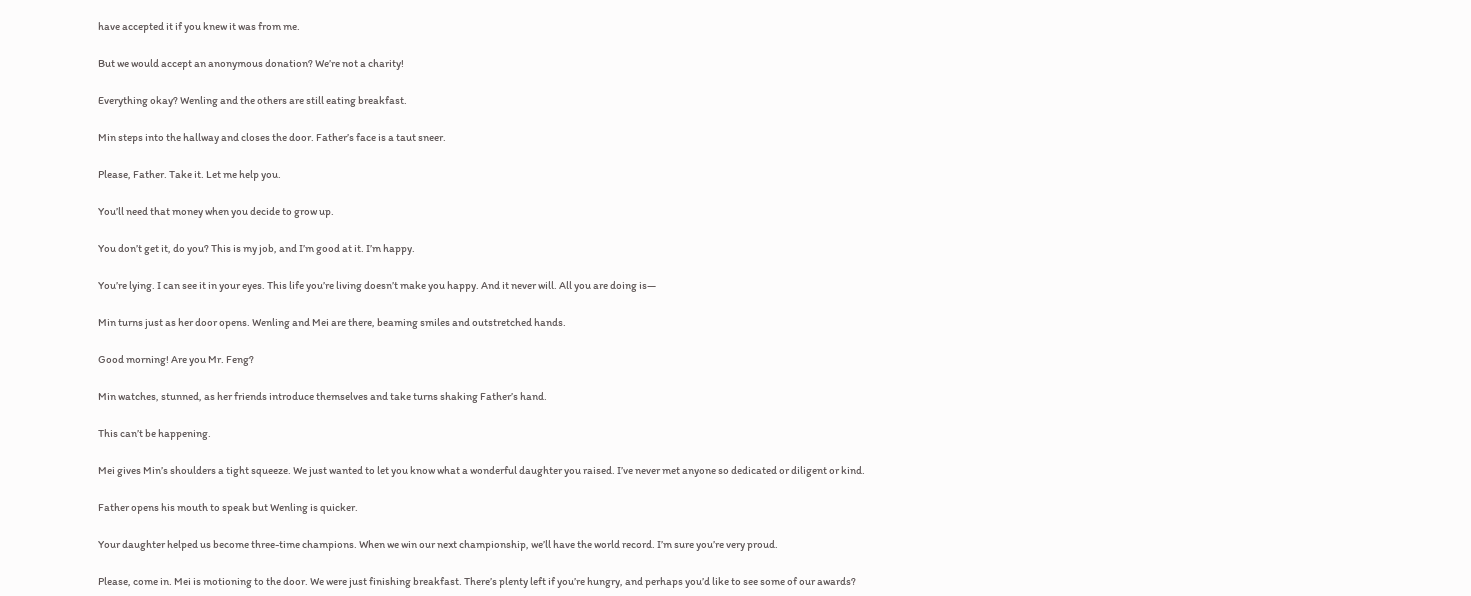have accepted it if you knew it was from me.

But we would accept an anonymous donation? We’re not a charity!

Everything okay? Wenling and the others are still eating breakfast.

Min steps into the hallway and closes the door. Father’s face is a taut sneer.

Please, Father. Take it. Let me help you.

You’ll need that money when you decide to grow up.

You don’t get it, do you? This is my job, and I’m good at it. I’m happy.

You’re lying. I can see it in your eyes. This life you’re living doesn’t make you happy. And it never will. All you are doing is—

Min turns just as her door opens. Wenling and Mei are there, beaming smiles and outstretched hands.

Good morning! Are you Mr. Feng?

Min watches, stunned, as her friends introduce themselves and take turns shaking Father’s hand.

This can’t be happening.

Mei gives Min’s shoulders a tight squeeze. We just wanted to let you know what a wonderful daughter you raised. I’ve never met anyone so dedicated or diligent or kind.

Father opens his mouth to speak but Wenling is quicker.

Your daughter helped us become three-time champions. When we win our next championship, we’ll have the world record. I’m sure you’re very proud.

Please, come in. Mei is motioning to the door. We were just finishing breakfast. There’s plenty left if you’re hungry, and perhaps you’d like to see some of our awards?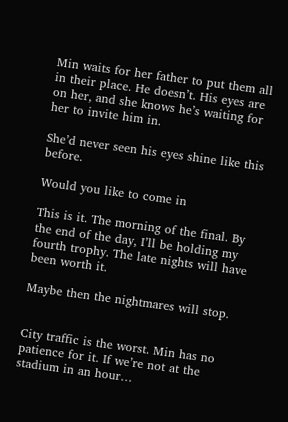Min waits for her father to put them all in their place. He doesn’t. His eyes are on her, and she knows he’s waiting for her to invite him in.

She’d never seen his eyes shine like this before.

Would you like to come in

This is it. The morning of the final. By the end of the day, I’ll be holding my fourth trophy. The late nights will have been worth it.

Maybe then the nightmares will stop.


City traffic is the worst. Min has no patience for it. If we’re not at the stadium in an hour…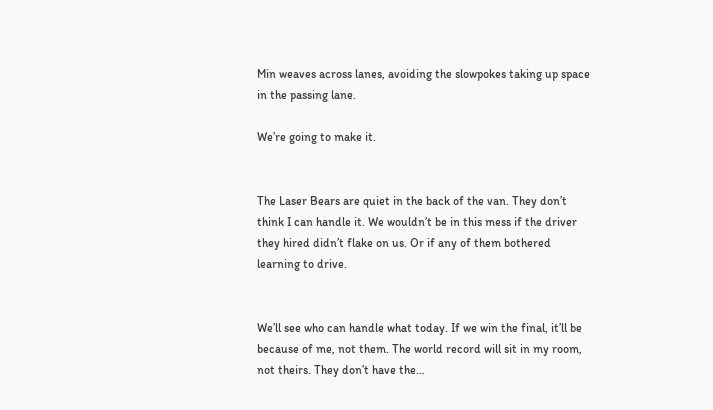Min weaves across lanes, avoiding the slowpokes taking up space in the passing lane.

We’re going to make it.


The Laser Bears are quiet in the back of the van. They don’t think I can handle it. We wouldn’t be in this mess if the driver they hired didn’t flake on us. Or if any of them bothered learning to drive.


We’ll see who can handle what today. If we win the final, it’ll be because of me, not them. The world record will sit in my room, not theirs. They don’t have the…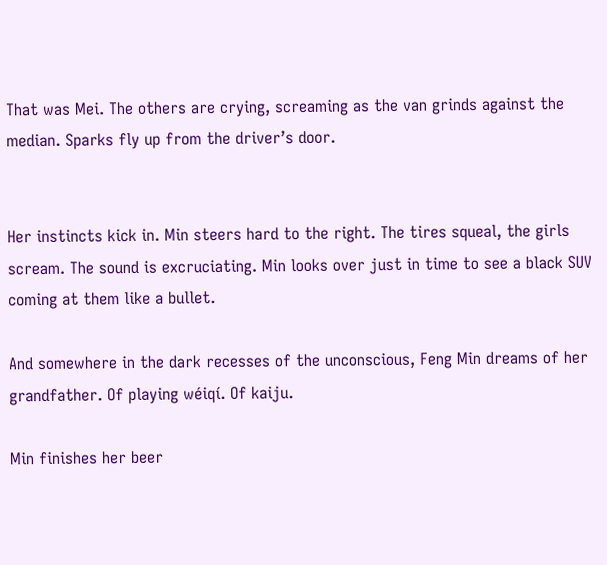That was Mei. The others are crying, screaming as the van grinds against the median. Sparks fly up from the driver’s door.


Her instincts kick in. Min steers hard to the right. The tires squeal, the girls scream. The sound is excruciating. Min looks over just in time to see a black SUV coming at them like a bullet.

And somewhere in the dark recesses of the unconscious, Feng Min dreams of her grandfather. Of playing wéiqí. Of kaiju.

Min finishes her beer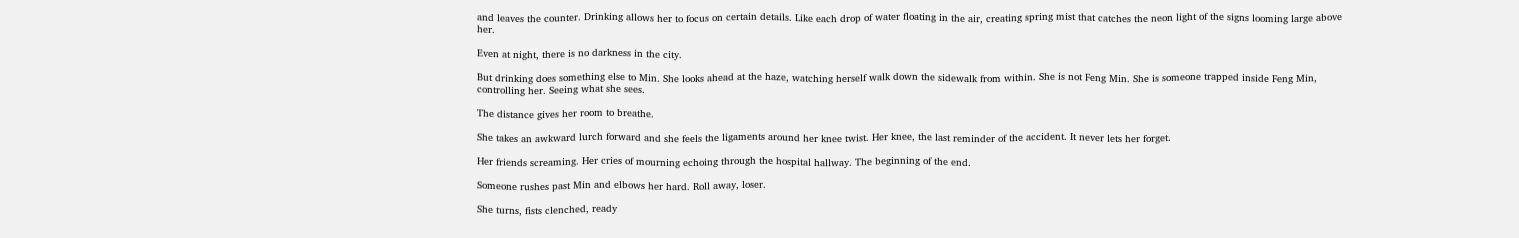and leaves the counter. Drinking allows her to focus on certain details. Like each drop of water floating in the air, creating spring mist that catches the neon light of the signs looming large above her.

Even at night, there is no darkness in the city.

But drinking does something else to Min. She looks ahead at the haze, watching herself walk down the sidewalk from within. She is not Feng Min. She is someone trapped inside Feng Min, controlling her. Seeing what she sees.

The distance gives her room to breathe.

She takes an awkward lurch forward and she feels the ligaments around her knee twist. Her knee, the last reminder of the accident. It never lets her forget.

Her friends screaming. Her cries of mourning echoing through the hospital hallway. The beginning of the end.

Someone rushes past Min and elbows her hard. Roll away, loser.

She turns, fists clenched, ready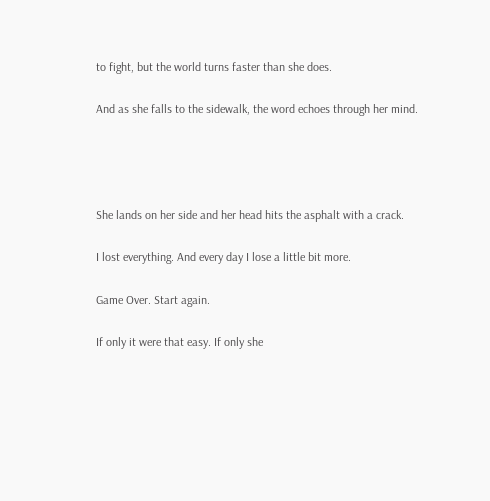to fight, but the world turns faster than she does.

And as she falls to the sidewalk, the word echoes through her mind.




She lands on her side and her head hits the asphalt with a crack.

I lost everything. And every day I lose a little bit more.

Game Over. Start again.

If only it were that easy. If only she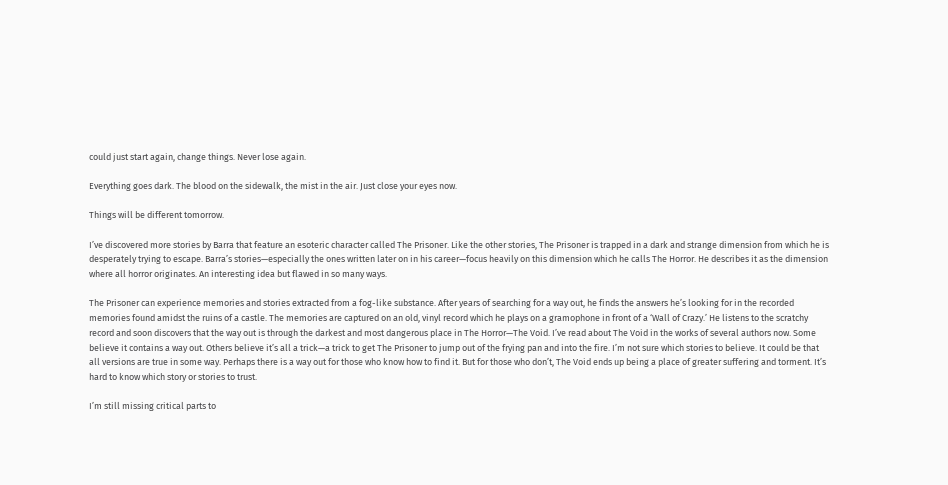could just start again, change things. Never lose again.

Everything goes dark. The blood on the sidewalk, the mist in the air. Just close your eyes now.

Things will be different tomorrow.

I’ve discovered more stories by Barra that feature an esoteric character called The Prisoner. Like the other stories, The Prisoner is trapped in a dark and strange dimension from which he is desperately trying to escape. Barra’s stories—especially the ones written later on in his career—focus heavily on this dimension which he calls The Horror. He describes it as the dimension where all horror originates. An interesting idea but flawed in so many ways.

The Prisoner can experience memories and stories extracted from a fog-like substance. After years of searching for a way out, he finds the answers he’s looking for in the recorded memories found amidst the ruins of a castle. The memories are captured on an old, vinyl record which he plays on a gramophone in front of a ‘Wall of Crazy.’ He listens to the scratchy record and soon discovers that the way out is through the darkest and most dangerous place in The Horror—The Void. I’ve read about The Void in the works of several authors now. Some believe it contains a way out. Others believe it’s all a trick—a trick to get The Prisoner to jump out of the frying pan and into the fire. I’m not sure which stories to believe. It could be that all versions are true in some way. Perhaps there is a way out for those who know how to find it. But for those who don’t, The Void ends up being a place of greater suffering and torment. It’s hard to know which story or stories to trust.

I’m still missing critical parts to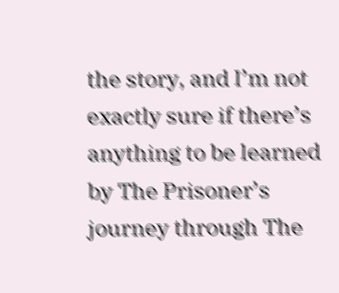the story, and I’m not exactly sure if there’s anything to be learned by The Prisoner’s journey through The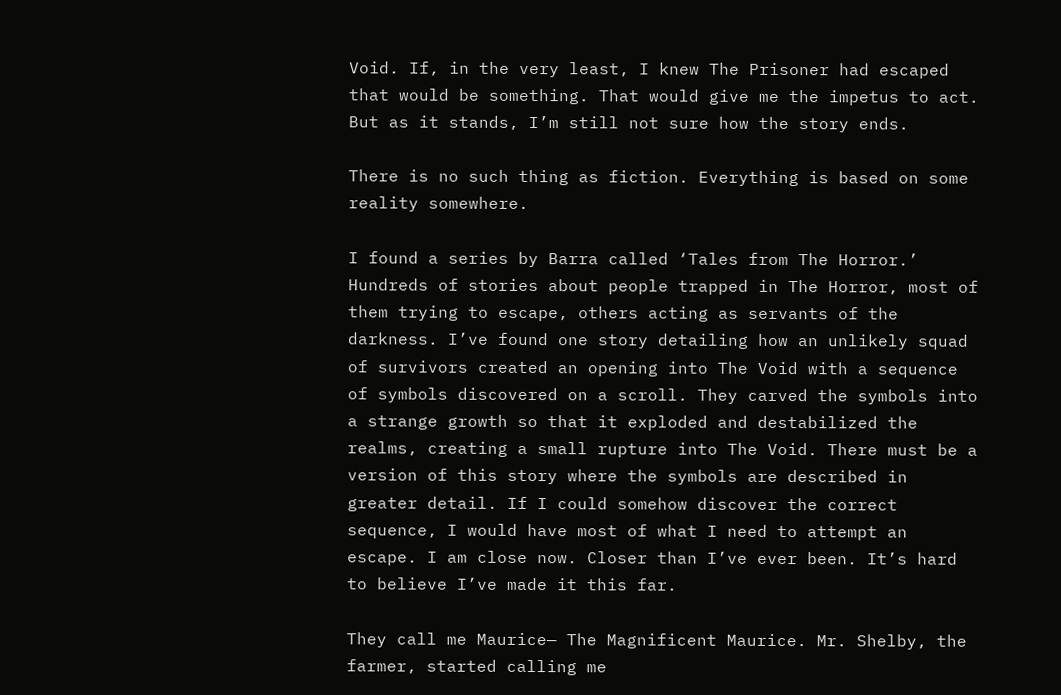Void. If, in the very least, I knew The Prisoner had escaped that would be something. That would give me the impetus to act. But as it stands, I’m still not sure how the story ends.

There is no such thing as fiction. Everything is based on some reality somewhere.

I found a series by Barra called ‘Tales from The Horror.’ Hundreds of stories about people trapped in The Horror, most of them trying to escape, others acting as servants of the darkness. I’ve found one story detailing how an unlikely squad of survivors created an opening into The Void with a sequence of symbols discovered on a scroll. They carved the symbols into a strange growth so that it exploded and destabilized the realms, creating a small rupture into The Void. There must be a version of this story where the symbols are described in greater detail. If I could somehow discover the correct sequence, I would have most of what I need to attempt an escape. I am close now. Closer than I’ve ever been. It’s hard to believe I’ve made it this far.

They call me Maurice— The Magnificent Maurice. Mr. Shelby, the farmer, started calling me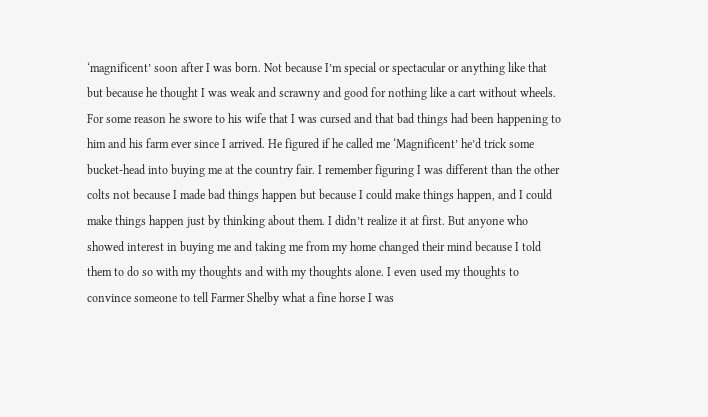‘magnificent’ soon after I was born. Not because I’m special or spectacular or anything like that but because he thought I was weak and scrawny and good for nothing like a cart without wheels. For some reason he swore to his wife that I was cursed and that bad things had been happening to him and his farm ever since I arrived. He figured if he called me ‘Magnificent’ he’d trick some bucket-head into buying me at the country fair. I remember figuring I was different than the other colts not because I made bad things happen but because I could make things happen, and I could make things happen just by thinking about them. I didn’t realize it at first. But anyone who showed interest in buying me and taking me from my home changed their mind because I told them to do so with my thoughts and with my thoughts alone. I even used my thoughts to convince someone to tell Farmer Shelby what a fine horse I was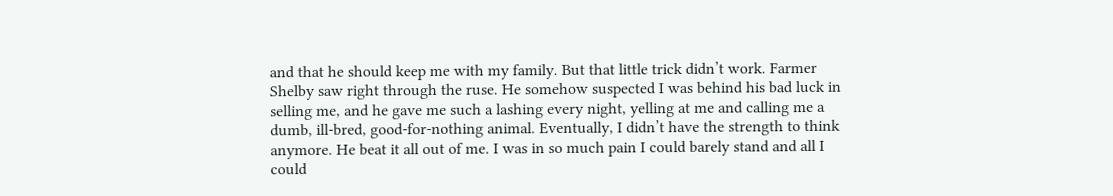and that he should keep me with my family. But that little trick didn’t work. Farmer Shelby saw right through the ruse. He somehow suspected I was behind his bad luck in selling me, and he gave me such a lashing every night, yelling at me and calling me a dumb, ill-bred, good-for-nothing animal. Eventually, I didn’t have the strength to think anymore. He beat it all out of me. I was in so much pain I could barely stand and all I could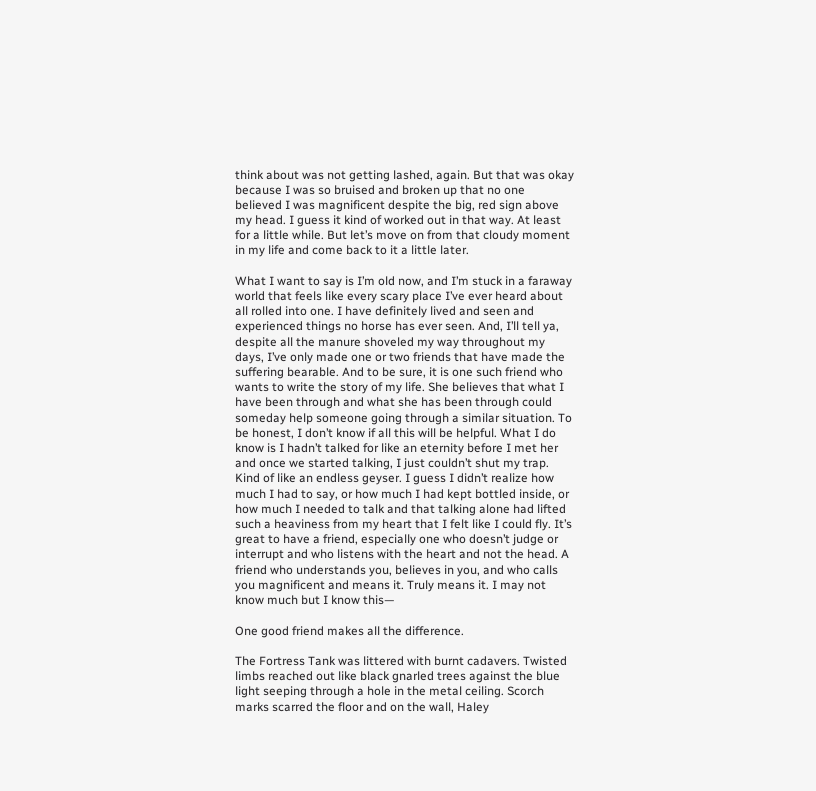think about was not getting lashed, again. But that was okay because I was so bruised and broken up that no one believed I was magnificent despite the big, red sign above my head. I guess it kind of worked out in that way. At least for a little while. But let’s move on from that cloudy moment in my life and come back to it a little later.

What I want to say is I’m old now, and I’m stuck in a faraway world that feels like every scary place I’ve ever heard about all rolled into one. I have definitely lived and seen and experienced things no horse has ever seen. And, I’ll tell ya, despite all the manure shoveled my way throughout my days, I’ve only made one or two friends that have made the suffering bearable. And to be sure, it is one such friend who wants to write the story of my life. She believes that what I have been through and what she has been through could someday help someone going through a similar situation. To be honest, I don’t know if all this will be helpful. What I do know is I hadn’t talked for like an eternity before I met her and once we started talking, I just couldn’t shut my trap. Kind of like an endless geyser. I guess I didn’t realize how much I had to say, or how much I had kept bottled inside, or how much I needed to talk and that talking alone had lifted such a heaviness from my heart that I felt like I could fly. It’s great to have a friend, especially one who doesn’t judge or interrupt and who listens with the heart and not the head. A friend who understands you, believes in you, and who calls you magnificent and means it. Truly means it. I may not know much but I know this—

One good friend makes all the difference.

The Fortress Tank was littered with burnt cadavers. Twisted limbs reached out like black gnarled trees against the blue light seeping through a hole in the metal ceiling. Scorch marks scarred the floor and on the wall, Haley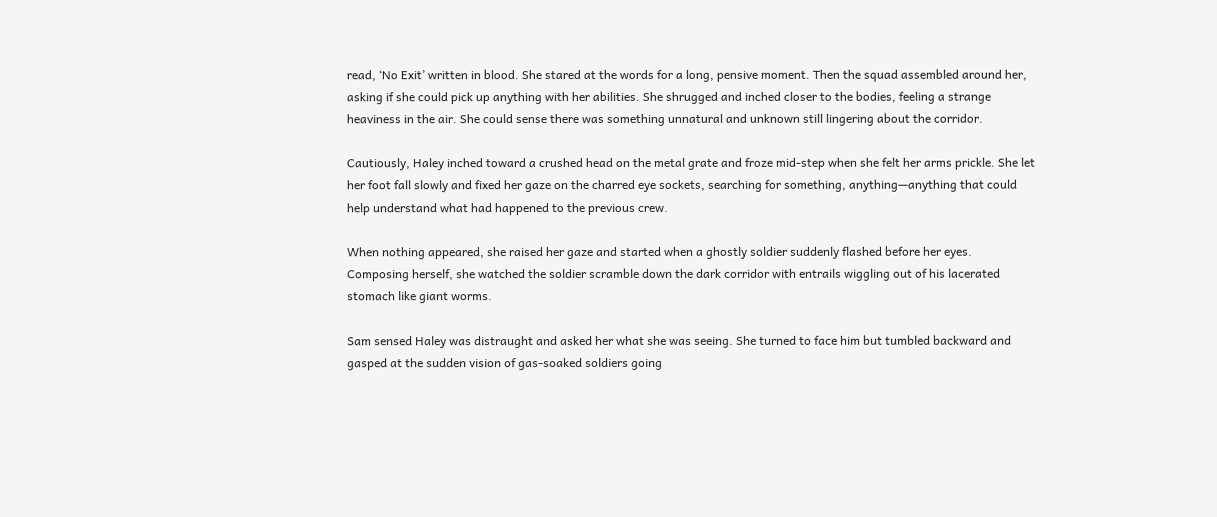read, ‘No Exit’ written in blood. She stared at the words for a long, pensive moment. Then the squad assembled around her, asking if she could pick up anything with her abilities. She shrugged and inched closer to the bodies, feeling a strange heaviness in the air. She could sense there was something unnatural and unknown still lingering about the corridor.

Cautiously, Haley inched toward a crushed head on the metal grate and froze mid-step when she felt her arms prickle. She let her foot fall slowly and fixed her gaze on the charred eye sockets, searching for something, anything—anything that could help understand what had happened to the previous crew.

When nothing appeared, she raised her gaze and started when a ghostly soldier suddenly flashed before her eyes. Composing herself, she watched the soldier scramble down the dark corridor with entrails wiggling out of his lacerated stomach like giant worms.

Sam sensed Haley was distraught and asked her what she was seeing. She turned to face him but tumbled backward and gasped at the sudden vision of gas-soaked soldiers going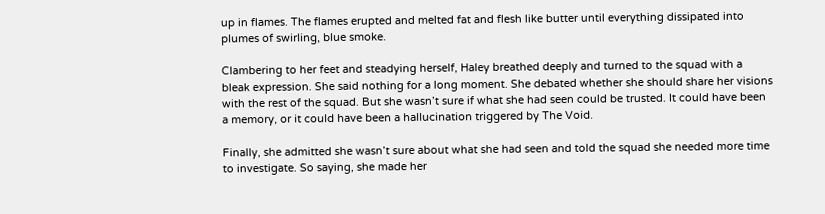up in flames. The flames erupted and melted fat and flesh like butter until everything dissipated into plumes of swirling, blue smoke.

Clambering to her feet and steadying herself, Haley breathed deeply and turned to the squad with a bleak expression. She said nothing for a long moment. She debated whether she should share her visions with the rest of the squad. But she wasn’t sure if what she had seen could be trusted. It could have been a memory, or it could have been a hallucination triggered by The Void.

Finally, she admitted she wasn’t sure about what she had seen and told the squad she needed more time to investigate. So saying, she made her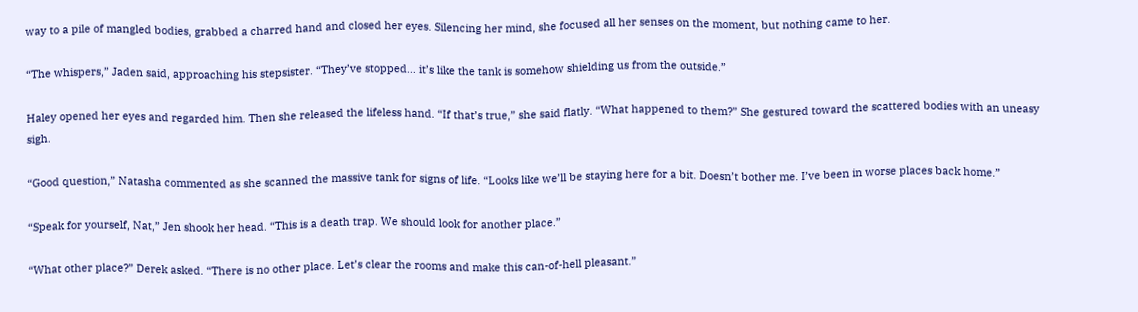way to a pile of mangled bodies, grabbed a charred hand and closed her eyes. Silencing her mind, she focused all her senses on the moment, but nothing came to her.

“The whispers,” Jaden said, approaching his stepsister. “They’ve stopped… it’s like the tank is somehow shielding us from the outside.”

Haley opened her eyes and regarded him. Then she released the lifeless hand. “If that’s true,” she said flatly. “What happened to them?” She gestured toward the scattered bodies with an uneasy sigh.

“Good question,” Natasha commented as she scanned the massive tank for signs of life. “Looks like we’ll be staying here for a bit. Doesn’t bother me. I’ve been in worse places back home.”

“Speak for yourself, Nat,” Jen shook her head. “This is a death trap. We should look for another place.”

“What other place?” Derek asked. “There is no other place. Let’s clear the rooms and make this can-of-hell pleasant.”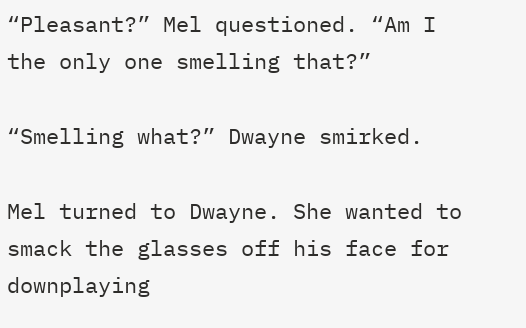“Pleasant?” Mel questioned. “Am I the only one smelling that?”

“Smelling what?” Dwayne smirked.

Mel turned to Dwayne. She wanted to smack the glasses off his face for downplaying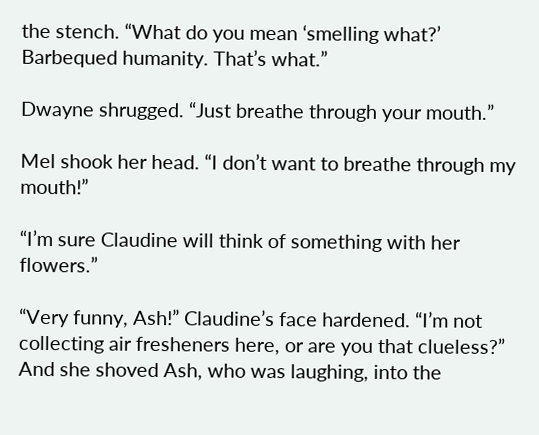the stench. “What do you mean ‘smelling what?’ Barbequed humanity. That’s what.”

Dwayne shrugged. “Just breathe through your mouth.”

Mel shook her head. “I don’t want to breathe through my mouth!”

“I’m sure Claudine will think of something with her flowers.”

“Very funny, Ash!” Claudine’s face hardened. “I’m not collecting air fresheners here, or are you that clueless?” And she shoved Ash, who was laughing, into the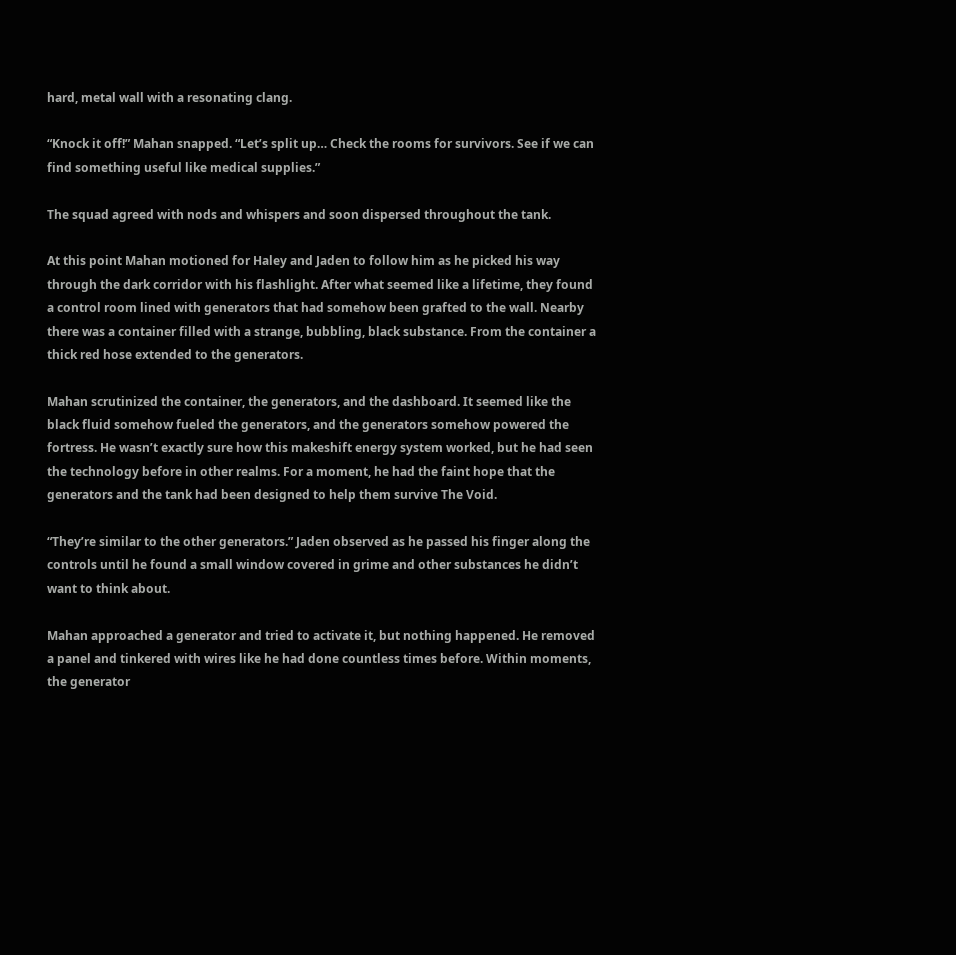hard, metal wall with a resonating clang.

“Knock it off!” Mahan snapped. “Let’s split up… Check the rooms for survivors. See if we can find something useful like medical supplies.”

The squad agreed with nods and whispers and soon dispersed throughout the tank.

At this point Mahan motioned for Haley and Jaden to follow him as he picked his way through the dark corridor with his flashlight. After what seemed like a lifetime, they found a control room lined with generators that had somehow been grafted to the wall. Nearby there was a container filled with a strange, bubbling, black substance. From the container a thick red hose extended to the generators.

Mahan scrutinized the container, the generators, and the dashboard. It seemed like the black fluid somehow fueled the generators, and the generators somehow powered the fortress. He wasn’t exactly sure how this makeshift energy system worked, but he had seen the technology before in other realms. For a moment, he had the faint hope that the generators and the tank had been designed to help them survive The Void.

“They’re similar to the other generators.” Jaden observed as he passed his finger along the controls until he found a small window covered in grime and other substances he didn’t want to think about.

Mahan approached a generator and tried to activate it, but nothing happened. He removed a panel and tinkered with wires like he had done countless times before. Within moments, the generator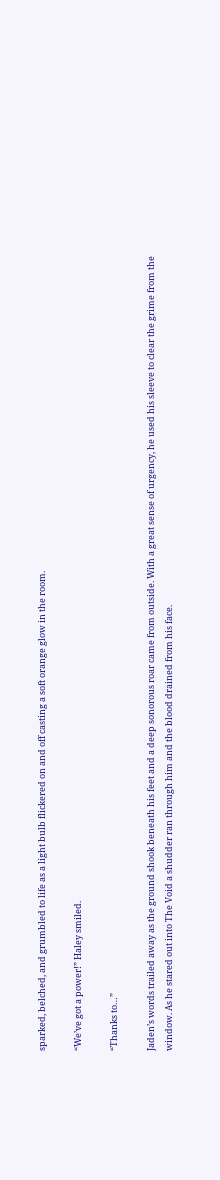sparked, belched, and grumbled to life as a light bulb flickered on and off casting a soft orange glow in the room.

“We’ve got a power!” Haley smiled.

“Thanks to…”

Jaden’s words trailed away as the ground shook beneath his feet and a deep sonorous roar came from outside. With a great sense of urgency, he used his sleeve to clear the grime from the window. As he stared out into The Void a shudder ran through him and the blood drained from his face.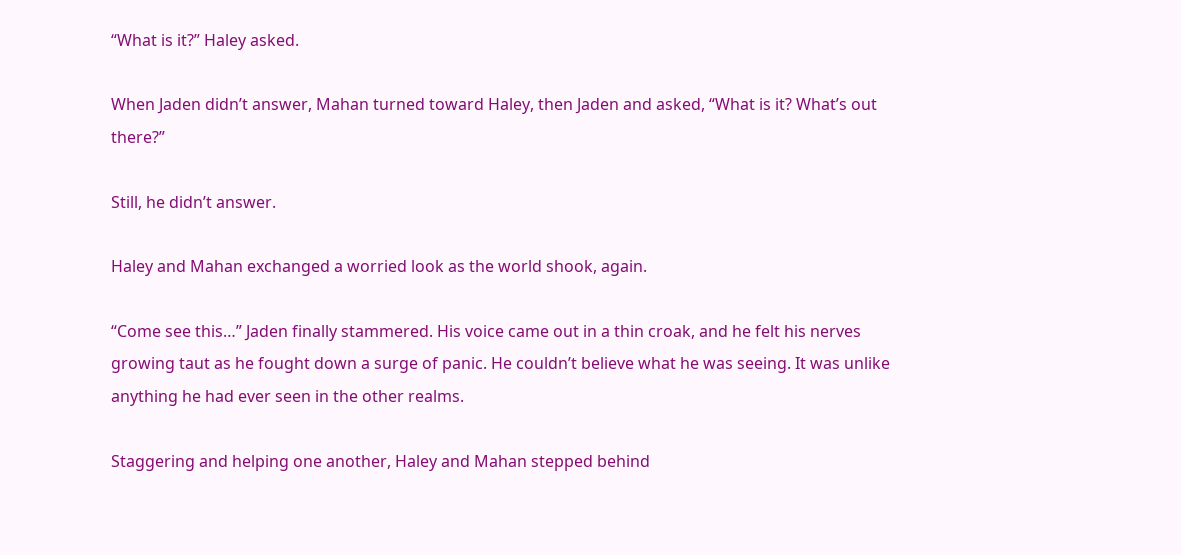“What is it?” Haley asked.

When Jaden didn’t answer, Mahan turned toward Haley, then Jaden and asked, “What is it? What’s out there?”

Still, he didn’t answer.

Haley and Mahan exchanged a worried look as the world shook, again.

“Come see this…” Jaden finally stammered. His voice came out in a thin croak, and he felt his nerves growing taut as he fought down a surge of panic. He couldn’t believe what he was seeing. It was unlike anything he had ever seen in the other realms.

Staggering and helping one another, Haley and Mahan stepped behind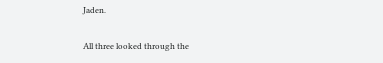Jaden.

All three looked through the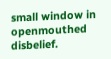small window in openmouthed disbelief.